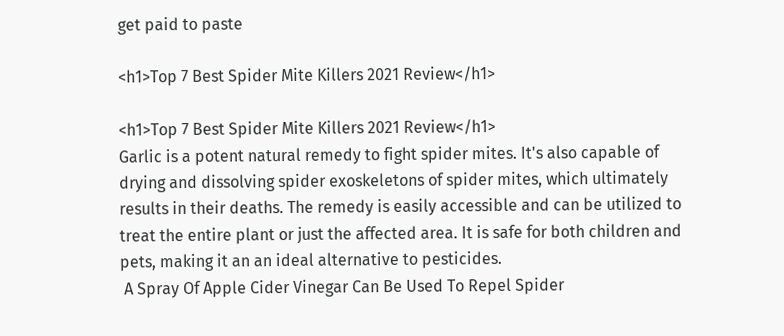get paid to paste

<h1>Top 7 Best Spider Mite Killers 2021 Review</h1>

<h1>Top 7 Best Spider Mite Killers 2021 Review</h1>
Garlic is a potent natural remedy to fight spider mites. It's also capable of drying and dissolving spider exoskeletons of spider mites, which ultimately results in their deaths. The remedy is easily accessible and can be utilized to treat the entire plant or just the affected area. It is safe for both children and pets, making it an an ideal alternative to pesticides.
 A Spray Of Apple Cider Vinegar Can Be Used To Repel Spider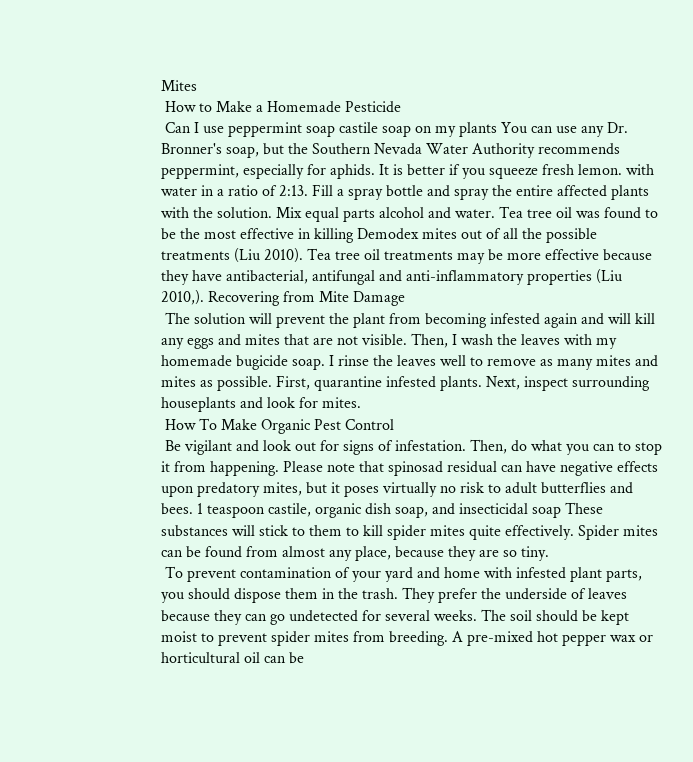Mites
 How to Make a Homemade Pesticide
 Can I use peppermint soap castile soap on my plants You can use any Dr. Bronner's soap, but the Southern Nevada Water Authority recommends peppermint, especially for aphids. It is better if you squeeze fresh lemon. with water in a ratio of 2:13. Fill a spray bottle and spray the entire affected plants with the solution. Mix equal parts alcohol and water. Tea tree oil was found to be the most effective in killing Demodex mites out of all the possible treatments (Liu 2010). Tea tree oil treatments may be more effective because they have antibacterial, antifungal and anti-inflammatory properties (Liu 2010,). Recovering from Mite Damage
 The solution will prevent the plant from becoming infested again and will kill any eggs and mites that are not visible. Then, I wash the leaves with my homemade bugicide soap. I rinse the leaves well to remove as many mites and mites as possible. First, quarantine infested plants. Next, inspect surrounding houseplants and look for mites.
 How To Make Organic Pest Control
 Be vigilant and look out for signs of infestation. Then, do what you can to stop it from happening. Please note that spinosad residual can have negative effects upon predatory mites, but it poses virtually no risk to adult butterflies and bees. 1 teaspoon castile, organic dish soap, and insecticidal soap These substances will stick to them to kill spider mites quite effectively. Spider mites can be found from almost any place, because they are so tiny.
 To prevent contamination of your yard and home with infested plant parts, you should dispose them in the trash. They prefer the underside of leaves because they can go undetected for several weeks. The soil should be kept moist to prevent spider mites from breeding. A pre-mixed hot pepper wax or horticultural oil can be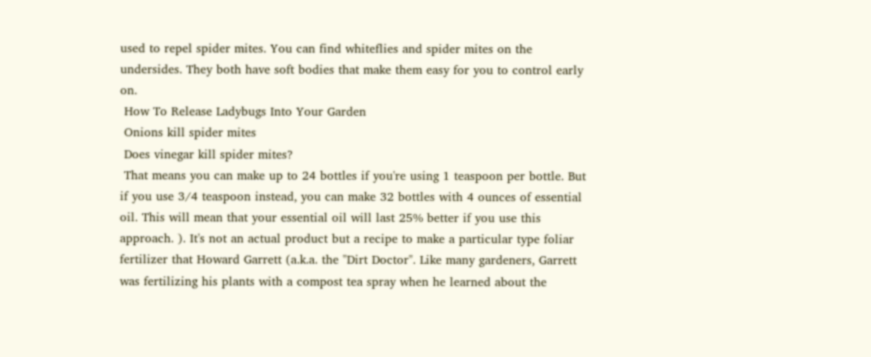used to repel spider mites. You can find whiteflies and spider mites on the undersides. They both have soft bodies that make them easy for you to control early on.
 How To Release Ladybugs Into Your Garden
 Onions kill spider mites
 Does vinegar kill spider mites?
 That means you can make up to 24 bottles if you're using 1 teaspoon per bottle. But if you use 3/4 teaspoon instead, you can make 32 bottles with 4 ounces of essential oil. This will mean that your essential oil will last 25% better if you use this approach. ). It's not an actual product but a recipe to make a particular type foliar fertilizer that Howard Garrett (a.k.a. the "Dirt Doctor". Like many gardeners, Garrett was fertilizing his plants with a compost tea spray when he learned about the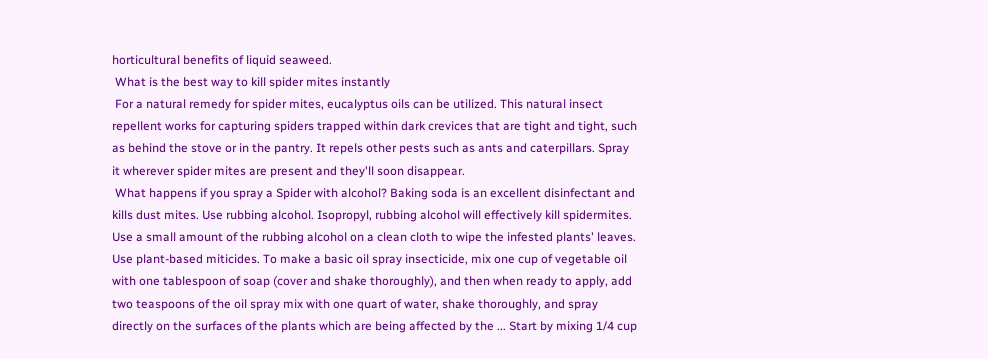horticultural benefits of liquid seaweed.
 What is the best way to kill spider mites instantly
 For a natural remedy for spider mites, eucalyptus oils can be utilized. This natural insect repellent works for capturing spiders trapped within dark crevices that are tight and tight, such as behind the stove or in the pantry. It repels other pests such as ants and caterpillars. Spray it wherever spider mites are present and they'll soon disappear.
 What happens if you spray a Spider with alcohol? Baking soda is an excellent disinfectant and kills dust mites. Use rubbing alcohol. Isopropyl, rubbing alcohol will effectively kill spidermites. Use a small amount of the rubbing alcohol on a clean cloth to wipe the infested plants' leaves. Use plant-based miticides. To make a basic oil spray insecticide, mix one cup of vegetable oil with one tablespoon of soap (cover and shake thoroughly), and then when ready to apply, add two teaspoons of the oil spray mix with one quart of water, shake thoroughly, and spray directly on the surfaces of the plants which are being affected by the ... Start by mixing 1/4 cup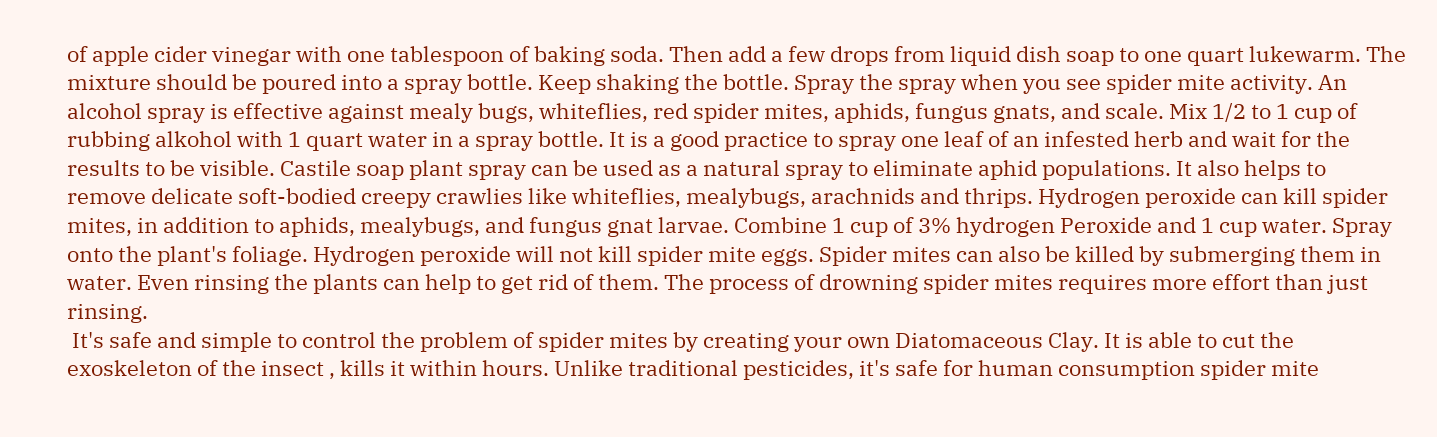of apple cider vinegar with one tablespoon of baking soda. Then add a few drops from liquid dish soap to one quart lukewarm. The mixture should be poured into a spray bottle. Keep shaking the bottle. Spray the spray when you see spider mite activity. An alcohol spray is effective against mealy bugs, whiteflies, red spider mites, aphids, fungus gnats, and scale. Mix 1/2 to 1 cup of rubbing alkohol with 1 quart water in a spray bottle. It is a good practice to spray one leaf of an infested herb and wait for the results to be visible. Castile soap plant spray can be used as a natural spray to eliminate aphid populations. It also helps to remove delicate soft-bodied creepy crawlies like whiteflies, mealybugs, arachnids and thrips. Hydrogen peroxide can kill spider mites, in addition to aphids, mealybugs, and fungus gnat larvae. Combine 1 cup of 3% hydrogen Peroxide and 1 cup water. Spray onto the plant's foliage. Hydrogen peroxide will not kill spider mite eggs. Spider mites can also be killed by submerging them in water. Even rinsing the plants can help to get rid of them. The process of drowning spider mites requires more effort than just rinsing.
 It's safe and simple to control the problem of spider mites by creating your own Diatomaceous Clay. It is able to cut the exoskeleton of the insect , kills it within hours. Unlike traditional pesticides, it's safe for human consumption spider mite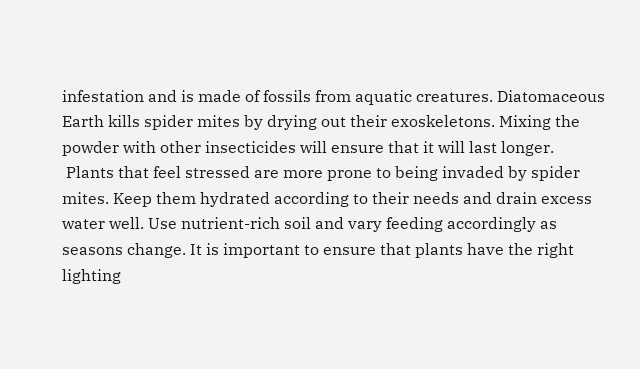infestation and is made of fossils from aquatic creatures. Diatomaceous Earth kills spider mites by drying out their exoskeletons. Mixing the powder with other insecticides will ensure that it will last longer.
 Plants that feel stressed are more prone to being invaded by spider mites. Keep them hydrated according to their needs and drain excess water well. Use nutrient-rich soil and vary feeding accordingly as seasons change. It is important to ensure that plants have the right lighting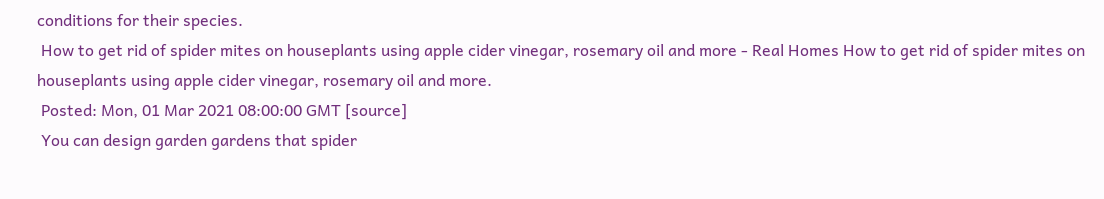conditions for their species.
 How to get rid of spider mites on houseplants using apple cider vinegar, rosemary oil and more - Real Homes How to get rid of spider mites on houseplants using apple cider vinegar, rosemary oil and more.
 Posted: Mon, 01 Mar 2021 08:00:00 GMT [source]
 You can design garden gardens that spider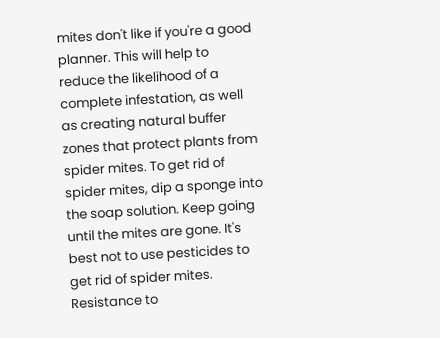mites don't like if you're a good planner. This will help to reduce the likelihood of a complete infestation, as well as creating natural buffer zones that protect plants from spider mites. To get rid of spider mites, dip a sponge into the soap solution. Keep going until the mites are gone. It's best not to use pesticides to get rid of spider mites. Resistance to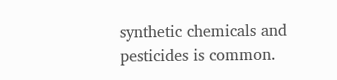synthetic chemicals and pesticides is common.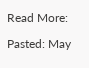Read More:

Pasted: May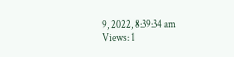9, 2022, 8:39:34 am
Views: 1